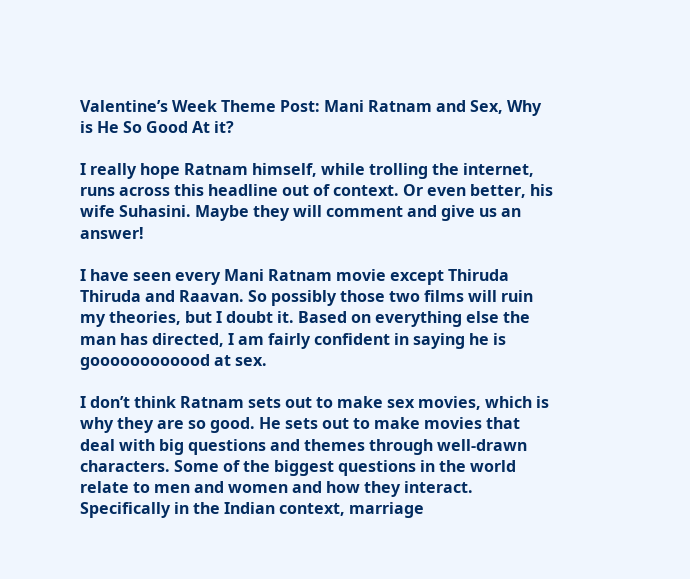Valentine’s Week Theme Post: Mani Ratnam and Sex, Why is He So Good At it?

I really hope Ratnam himself, while trolling the internet, runs across this headline out of context. Or even better, his wife Suhasini. Maybe they will comment and give us an answer!

I have seen every Mani Ratnam movie except Thiruda Thiruda and Raavan. So possibly those two films will ruin my theories, but I doubt it. Based on everything else the man has directed, I am fairly confident in saying he is goooooooooood at sex.

I don’t think Ratnam sets out to make sex movies, which is why they are so good. He sets out to make movies that deal with big questions and themes through well-drawn characters. Some of the biggest questions in the world relate to men and women and how they interact. Specifically in the Indian context, marriage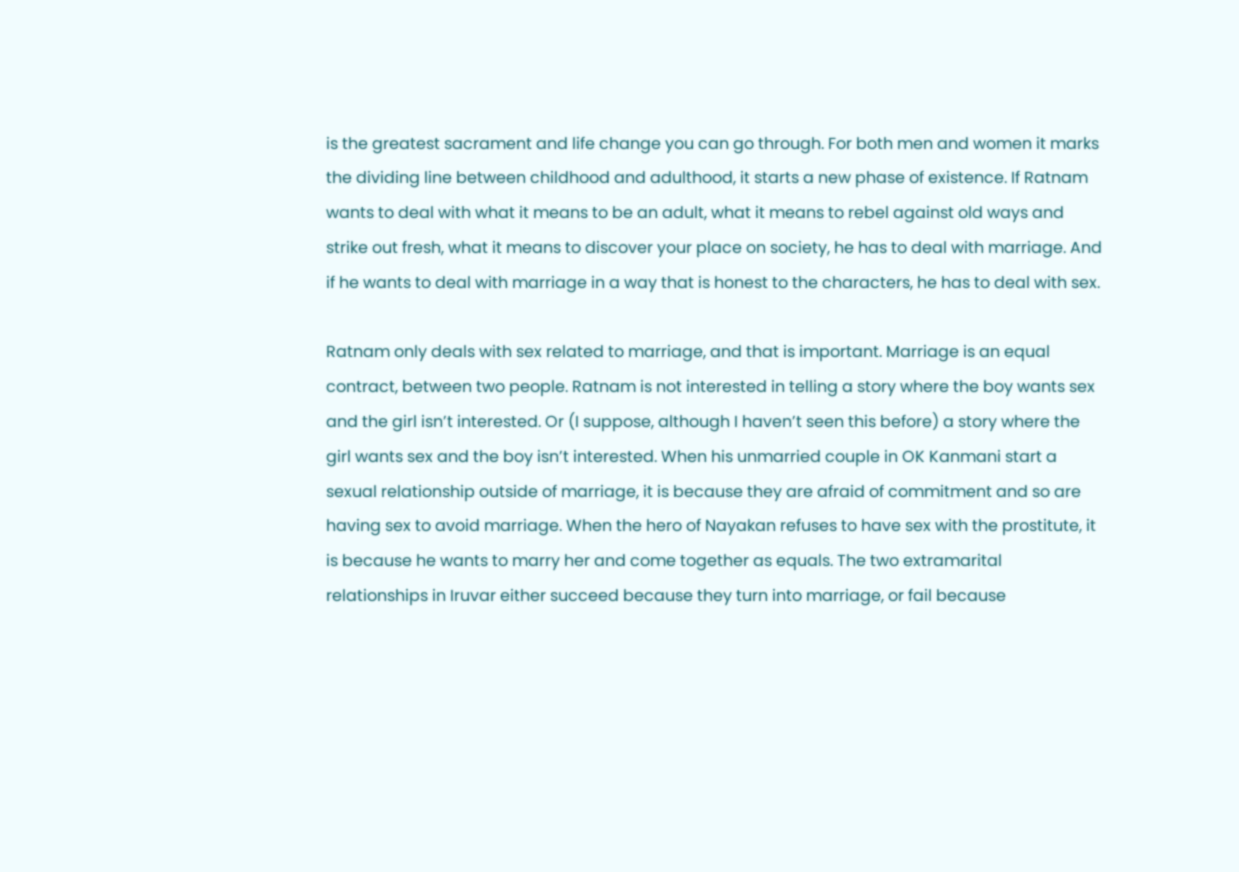is the greatest sacrament and life change you can go through. For both men and women it marks the dividing line between childhood and adulthood, it starts a new phase of existence. If Ratnam wants to deal with what it means to be an adult, what it means to rebel against old ways and strike out fresh, what it means to discover your place on society, he has to deal with marriage. And if he wants to deal with marriage in a way that is honest to the characters, he has to deal with sex.

Ratnam only deals with sex related to marriage, and that is important. Marriage is an equal contract, between two people. Ratnam is not interested in telling a story where the boy wants sex and the girl isn’t interested. Or (I suppose, although I haven’t seen this before) a story where the girl wants sex and the boy isn’t interested. When his unmarried couple in OK Kanmani start a sexual relationship outside of marriage, it is because they are afraid of commitment and so are having sex to avoid marriage. When the hero of Nayakan refuses to have sex with the prostitute, it is because he wants to marry her and come together as equals. The two extramarital relationships in Iruvar either succeed because they turn into marriage, or fail because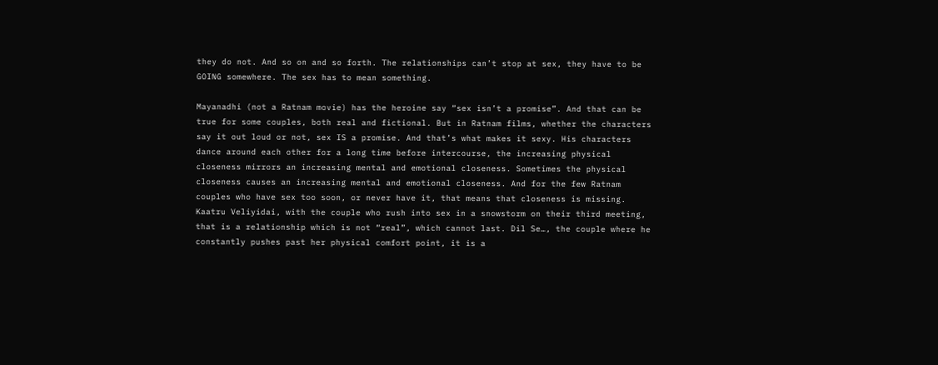they do not. And so on and so forth. The relationships can’t stop at sex, they have to be GOING somewhere. The sex has to mean something.

Mayanadhi (not a Ratnam movie) has the heroine say “sex isn’t a promise”. And that can be true for some couples, both real and fictional. But in Ratnam films, whether the characters say it out loud or not, sex IS a promise. And that’s what makes it sexy. His characters dance around each other for a long time before intercourse, the increasing physical closeness mirrors an increasing mental and emotional closeness. Sometimes the physical closeness causes an increasing mental and emotional closeness. And for the few Ratnam couples who have sex too soon, or never have it, that means that closeness is missing. Kaatru Veliyidai, with the couple who rush into sex in a snowstorm on their third meeting, that is a relationship which is not “real”, which cannot last. Dil Se…, the couple where he constantly pushes past her physical comfort point, it is a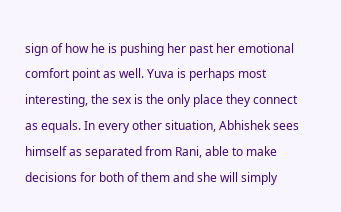sign of how he is pushing her past her emotional comfort point as well. Yuva is perhaps most interesting, the sex is the only place they connect as equals. In every other situation, Abhishek sees himself as separated from Rani, able to make decisions for both of them and she will simply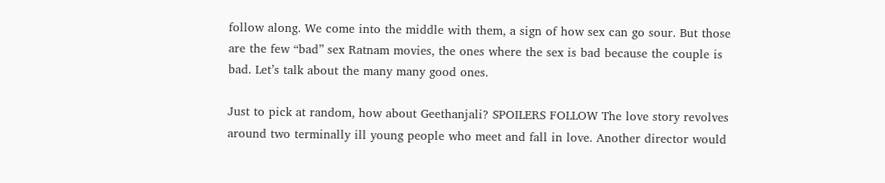follow along. We come into the middle with them, a sign of how sex can go sour. But those are the few “bad” sex Ratnam movies, the ones where the sex is bad because the couple is bad. Let’s talk about the many many good ones.

Just to pick at random, how about Geethanjali? SPOILERS FOLLOW The love story revolves around two terminally ill young people who meet and fall in love. Another director would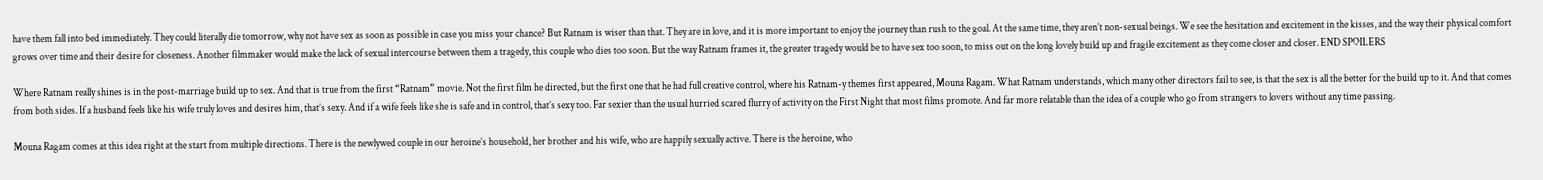have them fall into bed immediately. They could literally die tomorrow, why not have sex as soon as possible in case you miss your chance? But Ratnam is wiser than that. They are in love, and it is more important to enjoy the journey than rush to the goal. At the same time, they aren’t non-sexual beings. We see the hesitation and excitement in the kisses, and the way their physical comfort grows over time and their desire for closeness. Another filmmaker would make the lack of sexual intercourse between them a tragedy, this couple who dies too soon. But the way Ratnam frames it, the greater tragedy would be to have sex too soon, to miss out on the long lovely build up and fragile excitement as they come closer and closer. END SPOILERS

Where Ratnam really shines is in the post-marriage build up to sex. And that is true from the first “Ratnam” movie. Not the first film he directed, but the first one that he had full creative control, where his Ratnam-y themes first appeared, Mouna Ragam. What Ratnam understands, which many other directors fail to see, is that the sex is all the better for the build up to it. And that comes from both sides. If a husband feels like his wife truly loves and desires him, that’s sexy. And if a wife feels like she is safe and in control, that’s sexy too. Far sexier than the usual hurried scared flurry of activity on the First Night that most films promote. And far more relatable than the idea of a couple who go from strangers to lovers without any time passing.

Mouna Ragam comes at this idea right at the start from multiple directions. There is the newlywed couple in our heroine’s household, her brother and his wife, who are happily sexually active. There is the heroine, who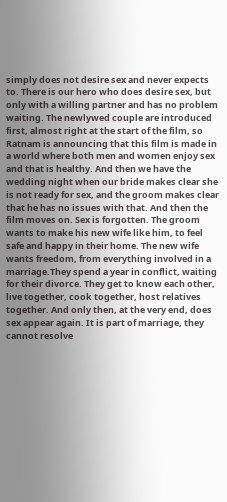simply does not desire sex and never expects to. There is our hero who does desire sex, but only with a willing partner and has no problem waiting. The newlywed couple are introduced first, almost right at the start of the film, so Ratnam is announcing that this film is made in a world where both men and women enjoy sex and that is healthy. And then we have the wedding night when our bride makes clear she is not ready for sex, and the groom makes clear that he has no issues with that. And then the film moves on. Sex is forgotten. The groom wants to make his new wife like him, to feel safe and happy in their home. The new wife wants freedom, from everything involved in a marriage.They spend a year in conflict, waiting for their divorce. They get to know each other, live together, cook together, host relatives together. And only then, at the very end, does sex appear again. It is part of marriage, they cannot resolve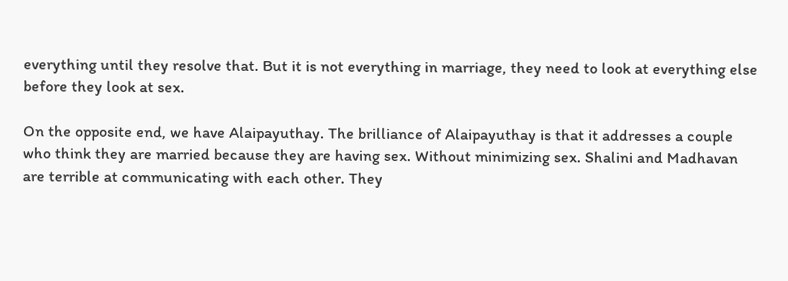everything until they resolve that. But it is not everything in marriage, they need to look at everything else before they look at sex.

On the opposite end, we have Alaipayuthay. The brilliance of Alaipayuthay is that it addresses a couple who think they are married because they are having sex. Without minimizing sex. Shalini and Madhavan are terrible at communicating with each other. They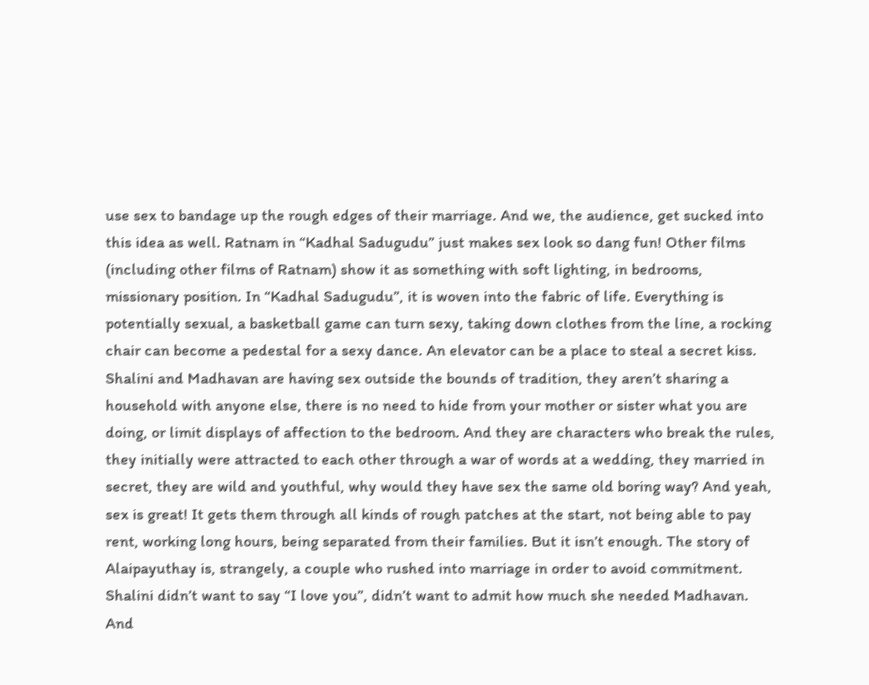use sex to bandage up the rough edges of their marriage. And we, the audience, get sucked into this idea as well. Ratnam in “Kadhal Sadugudu” just makes sex look so dang fun! Other films (including other films of Ratnam) show it as something with soft lighting, in bedrooms, missionary position. In “Kadhal Sadugudu”, it is woven into the fabric of life. Everything is potentially sexual, a basketball game can turn sexy, taking down clothes from the line, a rocking chair can become a pedestal for a sexy dance. An elevator can be a place to steal a secret kiss. Shalini and Madhavan are having sex outside the bounds of tradition, they aren’t sharing a household with anyone else, there is no need to hide from your mother or sister what you are doing, or limit displays of affection to the bedroom. And they are characters who break the rules, they initially were attracted to each other through a war of words at a wedding, they married in secret, they are wild and youthful, why would they have sex the same old boring way? And yeah, sex is great! It gets them through all kinds of rough patches at the start, not being able to pay rent, working long hours, being separated from their families. But it isn’t enough. The story of Alaipayuthay is, strangely, a couple who rushed into marriage in order to avoid commitment. Shalini didn’t want to say “I love you”, didn’t want to admit how much she needed Madhavan. And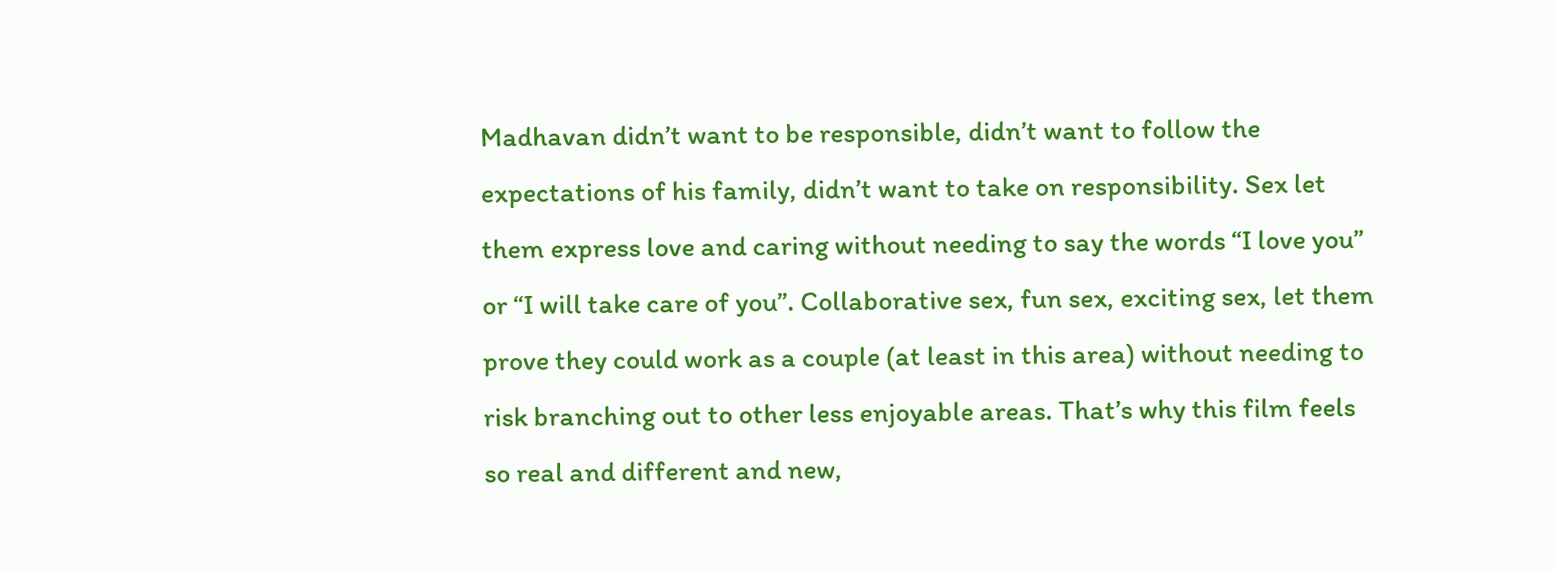Madhavan didn’t want to be responsible, didn’t want to follow the expectations of his family, didn’t want to take on responsibility. Sex let them express love and caring without needing to say the words “I love you” or “I will take care of you”. Collaborative sex, fun sex, exciting sex, let them prove they could work as a couple (at least in this area) without needing to risk branching out to other less enjoyable areas. That’s why this film feels so real and different and new,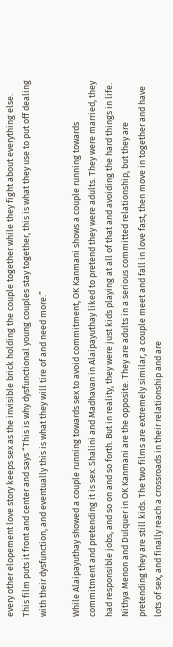every other elopement love story keeps sex as the invisible brick holding the couple together while they fight about everything else. This film puts it front and center and says “This is why dysfunctional young couples stay together, this is what they use to put off dealing with their dysfunction, and eventually this is what they will tire of and need more.”

While Alaipayuthay showed a couple running towards sex to avoid commitment, OK Kanmani shows a couple running towards commitment and pretending it is sex. Shalini and Madhavan in Alaipayuthay liked to pretend they were adults. They were married, they had responsible jobs, and so on and so forth. But in reality, they were just kids playing at all of that and avoiding the hard things in life. Nithya Menon and Dulquer in OK Kanmani are the opposite. They are adults in a serious committed relationship, but they are pretending they are still kids. The two films are extremely similar, a couple meet and fall in love fast, then move in together and have lots of sex, and finally reach a crossroads in their relationship and are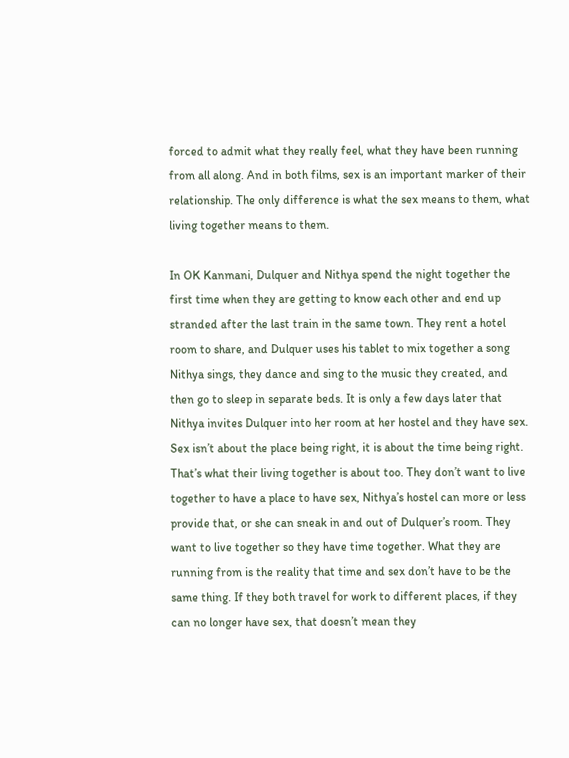forced to admit what they really feel, what they have been running from all along. And in both films, sex is an important marker of their relationship. The only difference is what the sex means to them, what living together means to them.

In OK Kanmani, Dulquer and Nithya spend the night together the first time when they are getting to know each other and end up stranded after the last train in the same town. They rent a hotel room to share, and Dulquer uses his tablet to mix together a song Nithya sings, they dance and sing to the music they created, and then go to sleep in separate beds. It is only a few days later that Nithya invites Dulquer into her room at her hostel and they have sex. Sex isn’t about the place being right, it is about the time being right. That’s what their living together is about too. They don’t want to live together to have a place to have sex, Nithya’s hostel can more or less provide that, or she can sneak in and out of Dulquer’s room. They want to live together so they have time together. What they are running from is the reality that time and sex don’t have to be the same thing. If they both travel for work to different places, if they can no longer have sex, that doesn’t mean they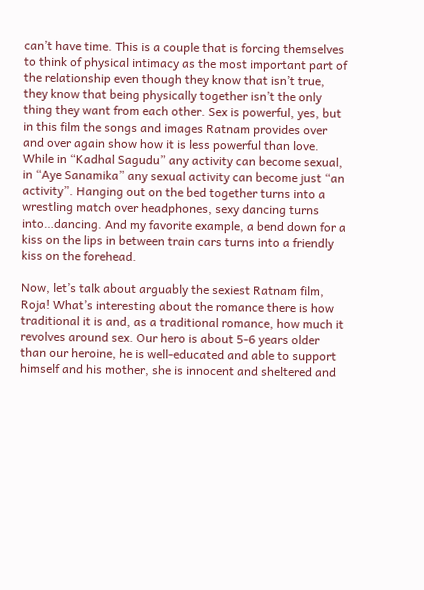can’t have time. This is a couple that is forcing themselves to think of physical intimacy as the most important part of the relationship even though they know that isn’t true, they know that being physically together isn’t the only thing they want from each other. Sex is powerful, yes, but in this film the songs and images Ratnam provides over and over again show how it is less powerful than love. While in “Kadhal Sagudu” any activity can become sexual, in “Aye Sanamika” any sexual activity can become just “an activity”. Hanging out on the bed together turns into a wrestling match over headphones, sexy dancing turns into…dancing. And my favorite example, a bend down for a kiss on the lips in between train cars turns into a friendly kiss on the forehead.

Now, let’s talk about arguably the sexiest Ratnam film, Roja! What’s interesting about the romance there is how traditional it is and, as a traditional romance, how much it revolves around sex. Our hero is about 5-6 years older than our heroine, he is well-educated and able to support himself and his mother, she is innocent and sheltered and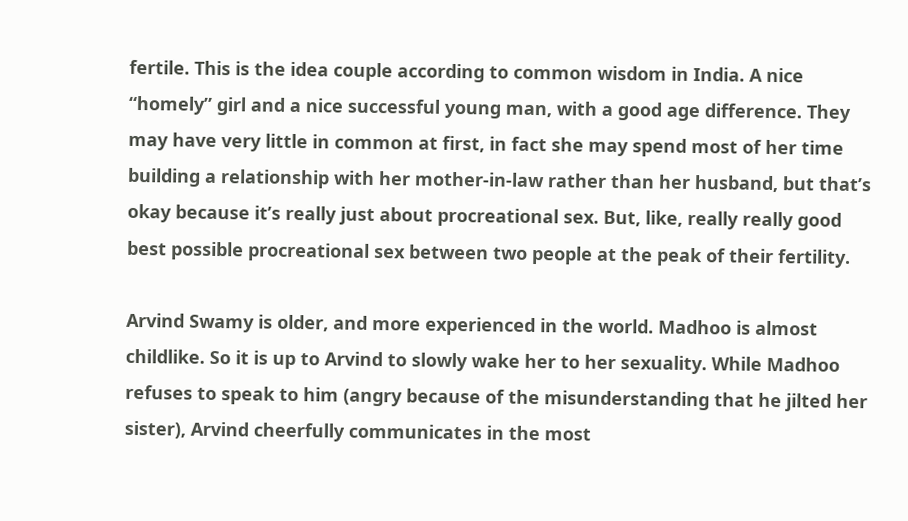fertile. This is the idea couple according to common wisdom in India. A nice “homely” girl and a nice successful young man, with a good age difference. They may have very little in common at first, in fact she may spend most of her time building a relationship with her mother-in-law rather than her husband, but that’s okay because it’s really just about procreational sex. But, like, really really good best possible procreational sex between two people at the peak of their fertility.

Arvind Swamy is older, and more experienced in the world. Madhoo is almost childlike. So it is up to Arvind to slowly wake her to her sexuality. While Madhoo refuses to speak to him (angry because of the misunderstanding that he jilted her sister), Arvind cheerfully communicates in the most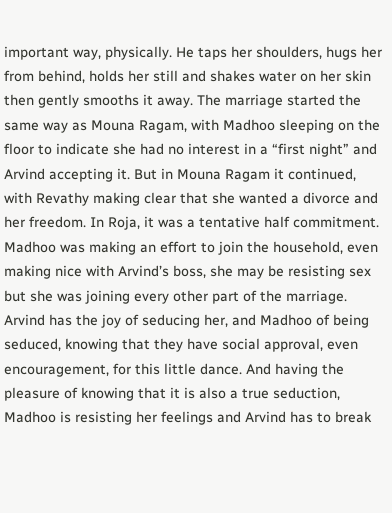important way, physically. He taps her shoulders, hugs her from behind, holds her still and shakes water on her skin then gently smooths it away. The marriage started the same way as Mouna Ragam, with Madhoo sleeping on the floor to indicate she had no interest in a “first night” and Arvind accepting it. But in Mouna Ragam it continued, with Revathy making clear that she wanted a divorce and her freedom. In Roja, it was a tentative half commitment. Madhoo was making an effort to join the household, even making nice with Arvind’s boss, she may be resisting sex but she was joining every other part of the marriage. Arvind has the joy of seducing her, and Madhoo of being seduced, knowing that they have social approval, even encouragement, for this little dance. And having the pleasure of knowing that it is also a true seduction, Madhoo is resisting her feelings and Arvind has to break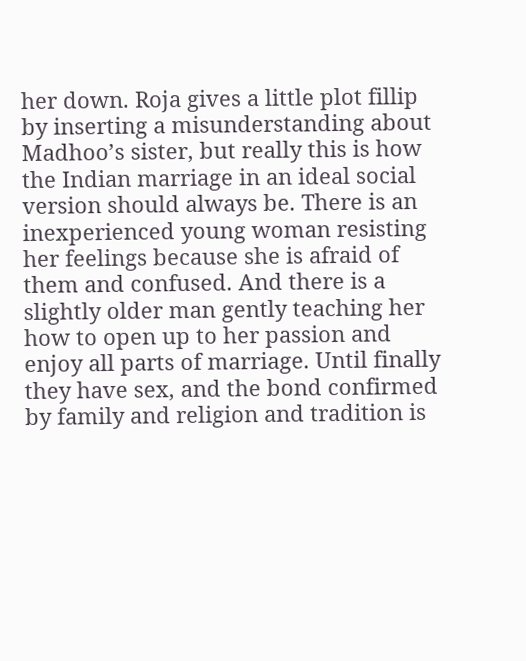her down. Roja gives a little plot fillip by inserting a misunderstanding about Madhoo’s sister, but really this is how the Indian marriage in an ideal social version should always be. There is an inexperienced young woman resisting her feelings because she is afraid of them and confused. And there is a slightly older man gently teaching her how to open up to her passion and enjoy all parts of marriage. Until finally they have sex, and the bond confirmed by family and religion and tradition is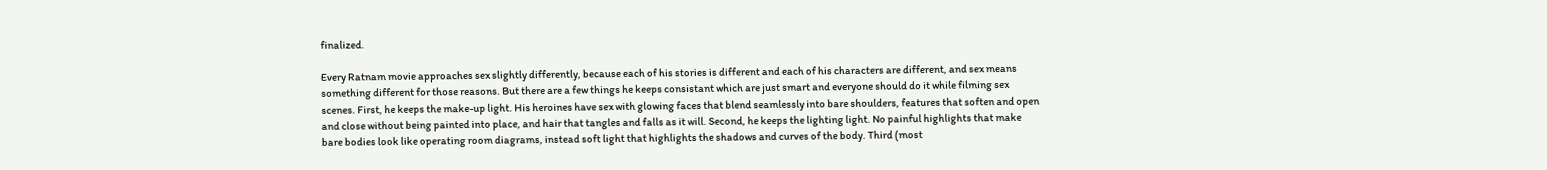finalized.

Every Ratnam movie approaches sex slightly differently, because each of his stories is different and each of his characters are different, and sex means something different for those reasons. But there are a few things he keeps consistant which are just smart and everyone should do it while filming sex scenes. First, he keeps the make-up light. His heroines have sex with glowing faces that blend seamlessly into bare shoulders, features that soften and open and close without being painted into place, and hair that tangles and falls as it will. Second, he keeps the lighting light. No painful highlights that make bare bodies look like operating room diagrams, instead soft light that highlights the shadows and curves of the body. Third (most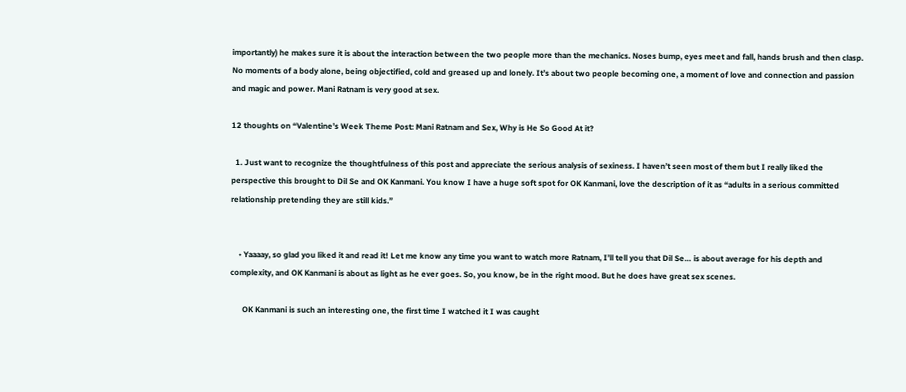importantly) he makes sure it is about the interaction between the two people more than the mechanics. Noses bump, eyes meet and fall, hands brush and then clasp. No moments of a body alone, being objectified, cold and greased up and lonely. It’s about two people becoming one, a moment of love and connection and passion and magic and power. Mani Ratnam is very good at sex.

12 thoughts on “Valentine’s Week Theme Post: Mani Ratnam and Sex, Why is He So Good At it?

  1. Just want to recognize the thoughtfulness of this post and appreciate the serious analysis of sexiness. I haven’t seen most of them but I really liked the perspective this brought to Dil Se and OK Kanmani. You know I have a huge soft spot for OK Kanmani, love the description of it as “adults in a serious committed relationship pretending they are still kids.”


    • Yaaaay, so glad you liked it and read it! Let me know any time you want to watch more Ratnam, I’ll tell you that Dil Se… is about average for his depth and complexity, and OK Kanmani is about as light as he ever goes. So, you know, be in the right mood. But he does have great sex scenes.

      OK Kanmani is such an interesting one, the first time I watched it I was caught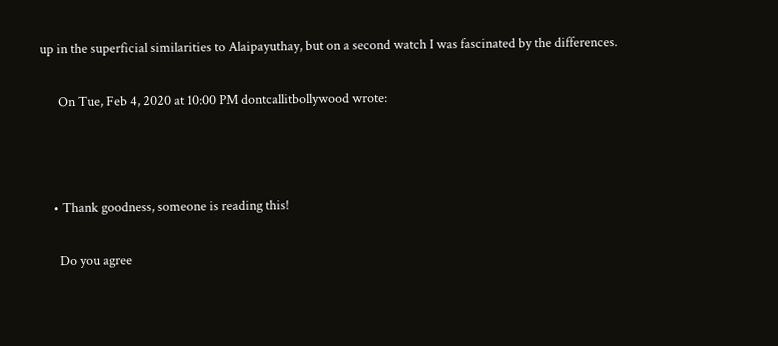up in the superficial similarities to Alaipayuthay, but on a second watch I was fascinated by the differences.

      On Tue, Feb 4, 2020 at 10:00 PM dontcallitbollywood wrote:



    • Thank goodness, someone is reading this!

      Do you agree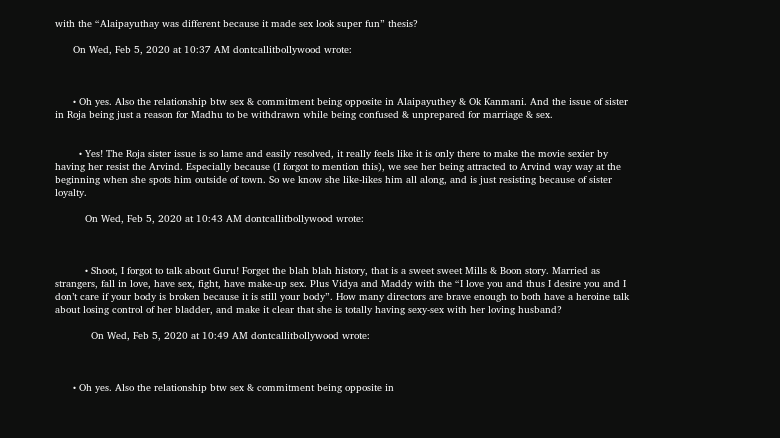with the “Alaipayuthay was different because it made sex look super fun” thesis?

      On Wed, Feb 5, 2020 at 10:37 AM dontcallitbollywood wrote:



      • Oh yes. Also the relationship btw sex & commitment being opposite in Alaipayuthey & Ok Kanmani. And the issue of sister in Roja being just a reason for Madhu to be withdrawn while being confused & unprepared for marriage & sex.


        • Yes! The Roja sister issue is so lame and easily resolved, it really feels like it is only there to make the movie sexier by having her resist the Arvind. Especially because (I forgot to mention this), we see her being attracted to Arvind way way at the beginning when she spots him outside of town. So we know she like-likes him all along, and is just resisting because of sister loyalty.

          On Wed, Feb 5, 2020 at 10:43 AM dontcallitbollywood wrote:



          • Shoot, I forgot to talk about Guru! Forget the blah blah history, that is a sweet sweet Mills & Boon story. Married as strangers, fall in love, have sex, fight, have make-up sex. Plus Vidya and Maddy with the “I love you and thus I desire you and I don’t care if your body is broken because it is still your body”. How many directors are brave enough to both have a heroine talk about losing control of her bladder, and make it clear that she is totally having sexy-sex with her loving husband?

            On Wed, Feb 5, 2020 at 10:49 AM dontcallitbollywood wrote:



      • Oh yes. Also the relationship btw sex & commitment being opposite in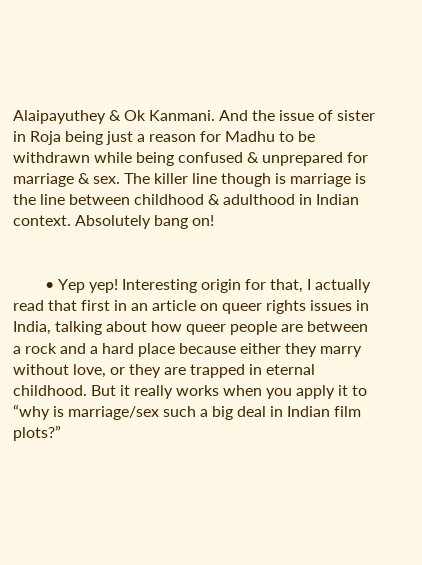Alaipayuthey & Ok Kanmani. And the issue of sister in Roja being just a reason for Madhu to be withdrawn while being confused & unprepared for marriage & sex. The killer line though is marriage is the line between childhood & adulthood in Indian context. Absolutely bang on!


        • Yep yep! Interesting origin for that, I actually read that first in an article on queer rights issues in India, talking about how queer people are between a rock and a hard place because either they marry without love, or they are trapped in eternal childhood. But it really works when you apply it to “why is marriage/sex such a big deal in Indian film plots?”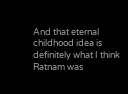And that eternal childhood idea is definitely what I think Ratnam was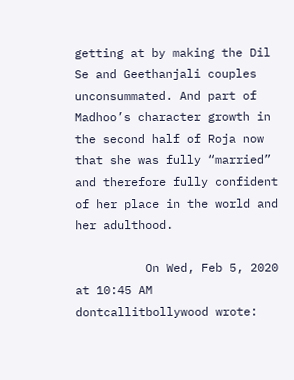getting at by making the Dil Se and Geethanjali couples unconsummated. And part of Madhoo’s character growth in the second half of Roja now that she was fully “married” and therefore fully confident of her place in the world and her adulthood.

          On Wed, Feb 5, 2020 at 10:45 AM dontcallitbollywood wrote: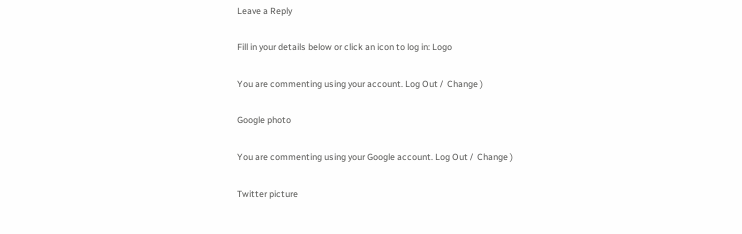Leave a Reply

Fill in your details below or click an icon to log in: Logo

You are commenting using your account. Log Out /  Change )

Google photo

You are commenting using your Google account. Log Out /  Change )

Twitter picture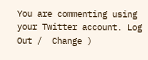You are commenting using your Twitter account. Log Out /  Change )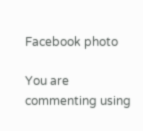Facebook photo

You are commenting using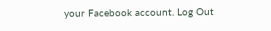your Facebook account. Log Out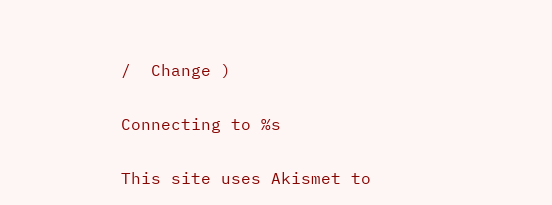/  Change )

Connecting to %s

This site uses Akismet to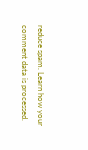reduce spam. Learn how your comment data is processed.